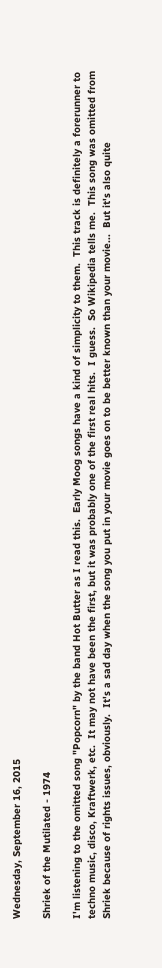Wednesday, September 16, 2015

Shriek of the Mutilated - 1974

I'm listening to the omitted song "Popcorn" by the band Hot Butter as I read this.  Early Moog songs have a kind of simplicity to them.  This track is definitely a forerunner to techno music, disco, Kraftwerk, etc.  It may not have been the first, but it was probably one of the first real hits.  I guess.  So Wikipedia tells me.  This song was omitted from Shriek because of rights issues, obviously.  It's a sad day when the song you put in your movie goes on to be better known than your movie...  But it's also quite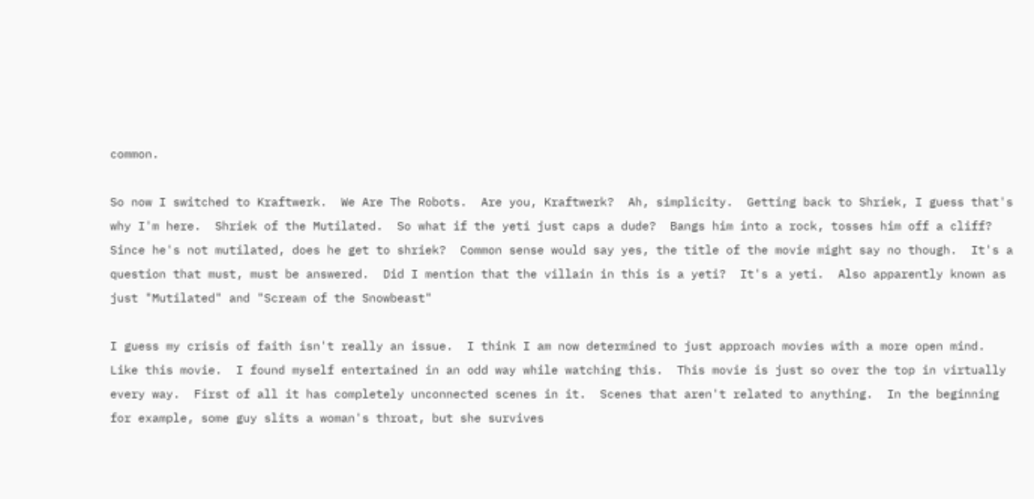common.

So now I switched to Kraftwerk.  We Are The Robots.  Are you, Kraftwerk?  Ah, simplicity.  Getting back to Shriek, I guess that's why I'm here.  Shriek of the Mutilated.  So what if the yeti just caps a dude?  Bangs him into a rock, tosses him off a cliff?  Since he's not mutilated, does he get to shriek?  Common sense would say yes, the title of the movie might say no though.  It's a question that must, must be answered.  Did I mention that the villain in this is a yeti?  It's a yeti.  Also apparently known as just "Mutilated" and "Scream of the Snowbeast"

I guess my crisis of faith isn't really an issue.  I think I am now determined to just approach movies with a more open mind.  Like this movie.  I found myself entertained in an odd way while watching this.  This movie is just so over the top in virtually every way.  First of all it has completely unconnected scenes in it.  Scenes that aren't related to anything.  In the beginning for example, some guy slits a woman's throat, but she survives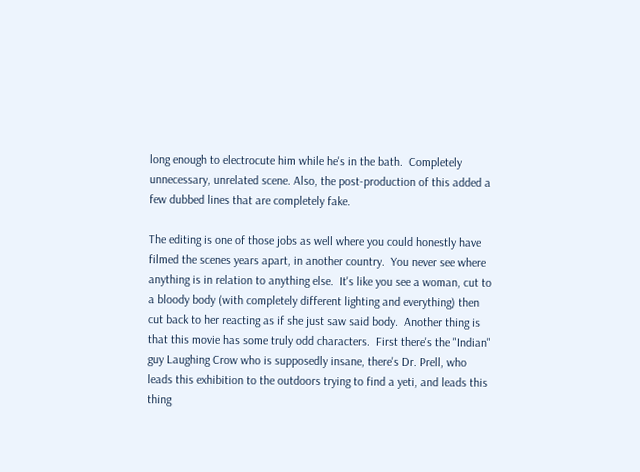long enough to electrocute him while he's in the bath.  Completely unnecessary, unrelated scene. Also, the post-production of this added a few dubbed lines that are completely fake.

The editing is one of those jobs as well where you could honestly have filmed the scenes years apart, in another country.  You never see where anything is in relation to anything else.  It's like you see a woman, cut to a bloody body (with completely different lighting and everything) then cut back to her reacting as if she just saw said body.  Another thing is that this movie has some truly odd characters.  First there's the "Indian" guy Laughing Crow who is supposedly insane, there's Dr. Prell, who leads this exhibition to the outdoors trying to find a yeti, and leads this thing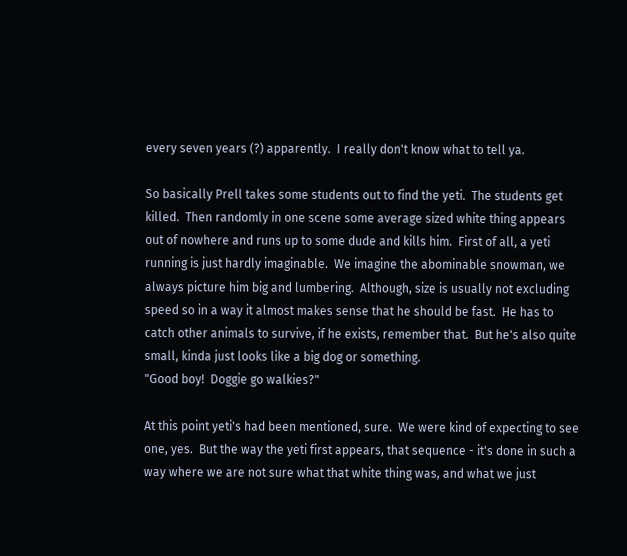every seven years (?) apparently.  I really don't know what to tell ya.

So basically Prell takes some students out to find the yeti.  The students get killed.  Then randomly in one scene some average sized white thing appears out of nowhere and runs up to some dude and kills him.  First of all, a yeti running is just hardly imaginable.  We imagine the abominable snowman, we always picture him big and lumbering.  Although, size is usually not excluding speed so in a way it almost makes sense that he should be fast.  He has to catch other animals to survive, if he exists, remember that.  But he's also quite small, kinda just looks like a big dog or something.
"Good boy!  Doggie go walkies?"

At this point yeti's had been mentioned, sure.  We were kind of expecting to see one, yes.  But the way the yeti first appears, that sequence - it's done in such a way where we are not sure what that white thing was, and what we just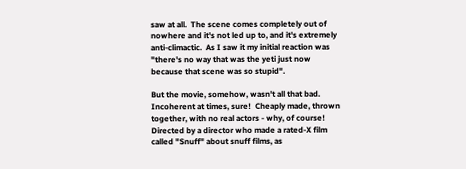saw at all.  The scene comes completely out of nowhere and it's not led up to, and it's extremely anti-climactic.  As I saw it my initial reaction was "there's no way that was the yeti just now because that scene was so stupid".

But the movie, somehow, wasn't all that bad.  Incoherent at times, sure!  Cheaply made, thrown together, with no real actors - why, of course!  Directed by a director who made a rated-X film called "Snuff" about snuff films, as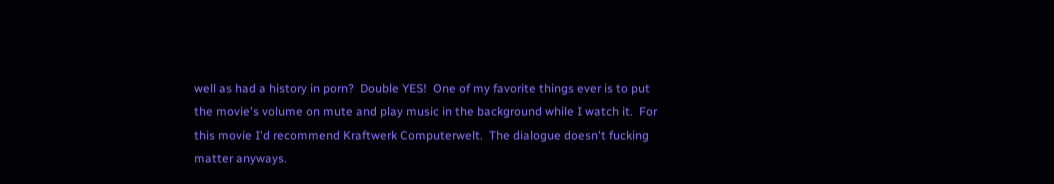well as had a history in porn?  Double YES!  One of my favorite things ever is to put the movie's volume on mute and play music in the background while I watch it.  For this movie I'd recommend Kraftwerk Computerwelt.  The dialogue doesn't fucking matter anyways.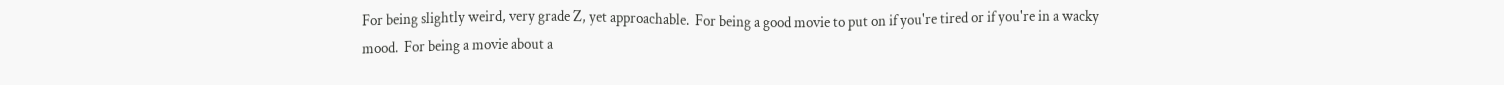For being slightly weird, very grade Z, yet approachable.  For being a good movie to put on if you're tired or if you're in a wacky mood.  For being a movie about a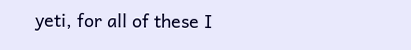yeti, for all of these I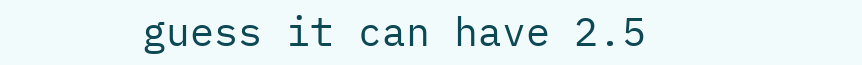guess it can have 2.5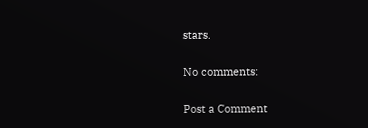stars.

No comments:

Post a Comment